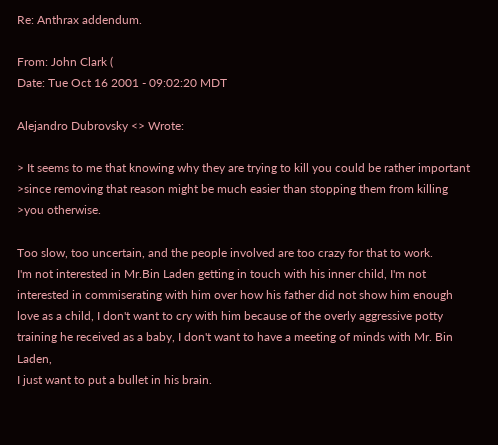Re: Anthrax addendum.

From: John Clark (
Date: Tue Oct 16 2001 - 09:02:20 MDT

Alejandro Dubrovsky <> Wrote:

> It seems to me that knowing why they are trying to kill you could be rather important
>since removing that reason might be much easier than stopping them from killing
>you otherwise.

Too slow, too uncertain, and the people involved are too crazy for that to work.
I'm not interested in Mr.Bin Laden getting in touch with his inner child, I'm not
interested in commiserating with him over how his father did not show him enough
love as a child, I don't want to cry with him because of the overly aggressive potty
training he received as a baby, I don't want to have a meeting of minds with Mr. Bin Laden,
I just want to put a bullet in his brain.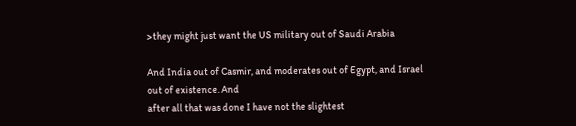>they might just want the US military out of Saudi Arabia

And India out of Casmir, and moderates out of Egypt, and Israel out of existence. And
after all that was done I have not the slightest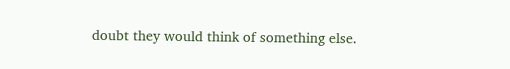doubt they would think of something else.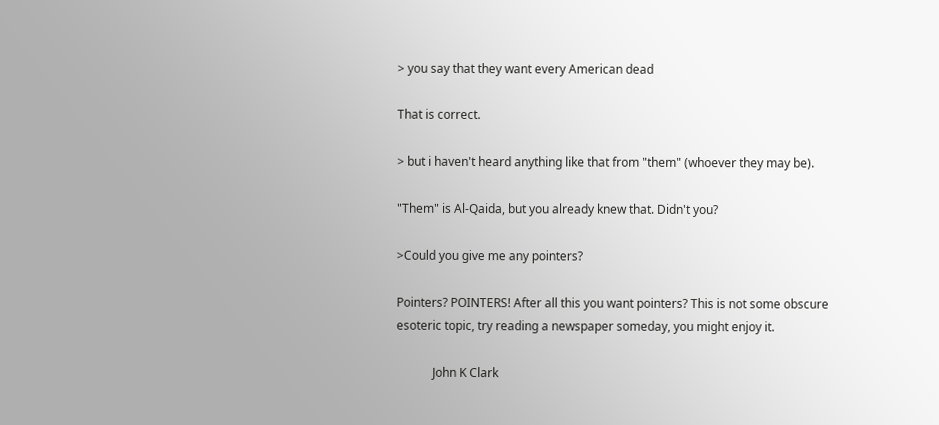> you say that they want every American dead

That is correct.

> but i haven't heard anything like that from "them" (whoever they may be).

"Them" is Al-Qaida, but you already knew that. Didn't you?

>Could you give me any pointers?

Pointers? POINTERS! After all this you want pointers? This is not some obscure
esoteric topic, try reading a newspaper someday, you might enjoy it.

            John K Clark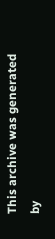This archive was generated by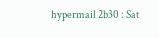hypermail 2b30 : Sat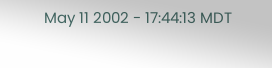May 11 2002 - 17:44:13 MDT